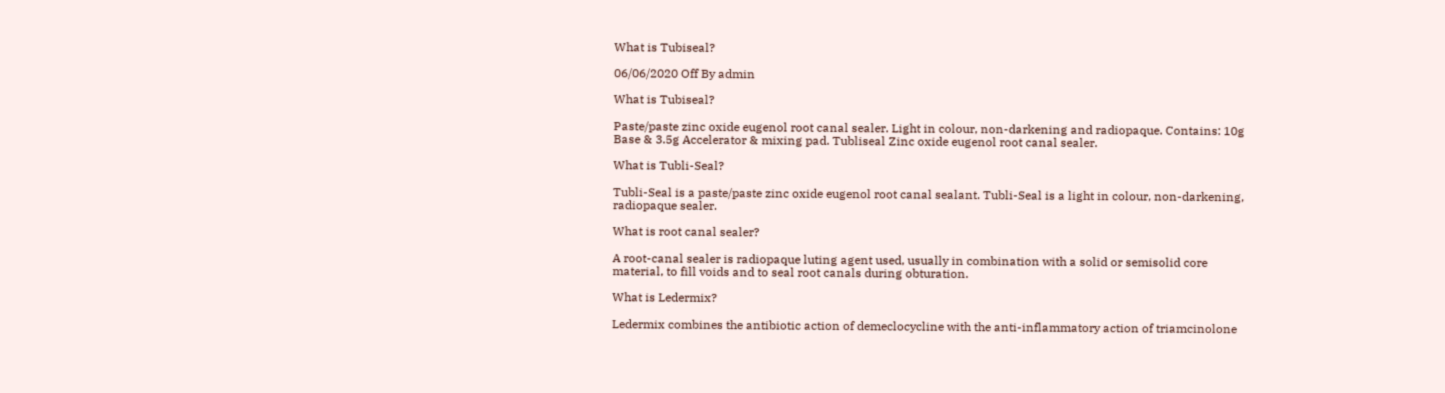What is Tubiseal?

06/06/2020 Off By admin

What is Tubiseal?

Paste/paste zinc oxide eugenol root canal sealer. Light in colour, non-darkening and radiopaque. Contains: 10g Base & 3.5g Accelerator & mixing pad. Tubliseal Zinc oxide eugenol root canal sealer.

What is Tubli-Seal?

Tubli-Seal is a paste/paste zinc oxide eugenol root canal sealant. Tubli-Seal is a light in colour, non-darkening, radiopaque sealer.

What is root canal sealer?

A root-canal sealer is radiopaque luting agent used, usually in combination with a solid or semisolid core material, to fill voids and to seal root canals during obturation.

What is Ledermix?

Ledermix combines the antibiotic action of demeclocycline with the anti-inflammatory action of triamcinolone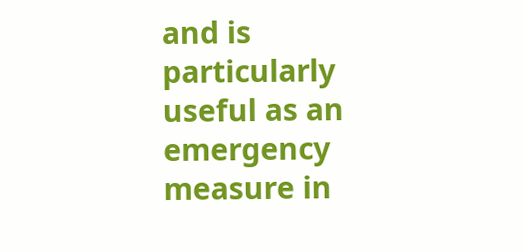and is particularly useful as an emergency measure in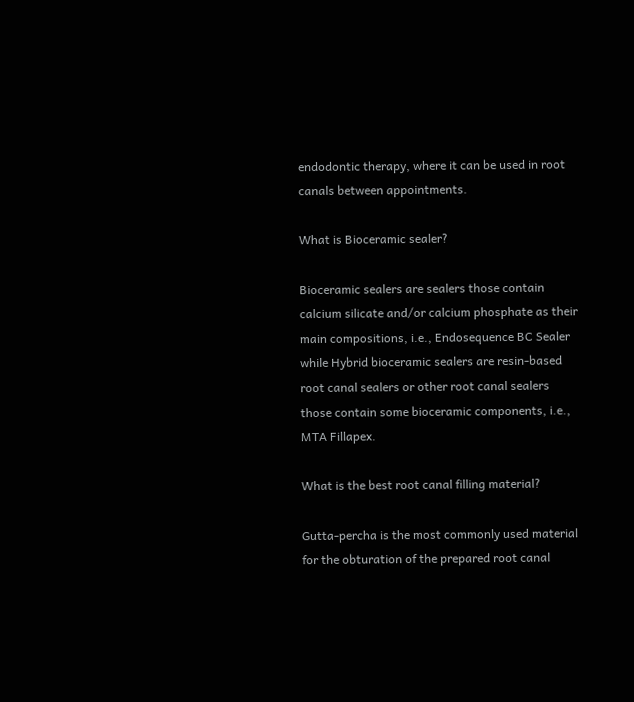endodontic therapy, where it can be used in root canals between appointments.

What is Bioceramic sealer?

Bioceramic sealers are sealers those contain calcium silicate and/or calcium phosphate as their main compositions, i.e., Endosequence BC Sealer while Hybrid bioceramic sealers are resin-based root canal sealers or other root canal sealers those contain some bioceramic components, i.e., MTA Fillapex.

What is the best root canal filling material?

Gutta-percha is the most commonly used material for the obturation of the prepared root canal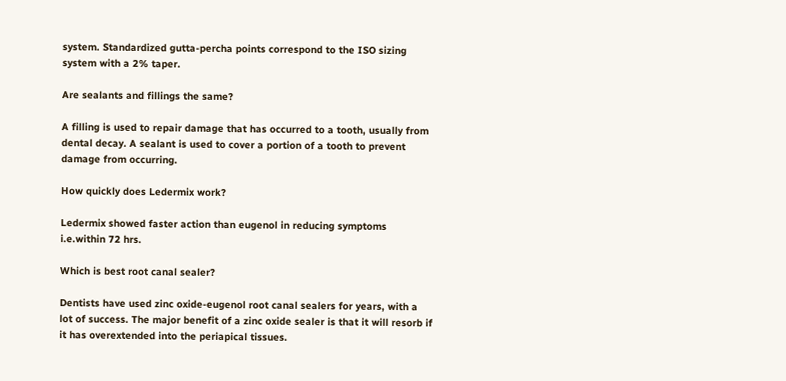system. Standardized gutta-percha points correspond to the ISO sizing system with a 2% taper.

Are sealants and fillings the same?

A filling is used to repair damage that has occurred to a tooth, usually from dental decay. A sealant is used to cover a portion of a tooth to prevent damage from occurring.

How quickly does Ledermix work?

Ledermix showed faster action than eugenol in reducing symptoms i.e.within 72 hrs.

Which is best root canal sealer?

Dentists have used zinc oxide-eugenol root canal sealers for years, with a lot of success. The major benefit of a zinc oxide sealer is that it will resorb if it has overextended into the periapical tissues.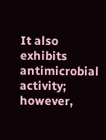It also exhibits antimicrobial activity; however,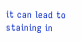it can lead to staining in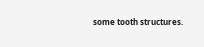some tooth structures.